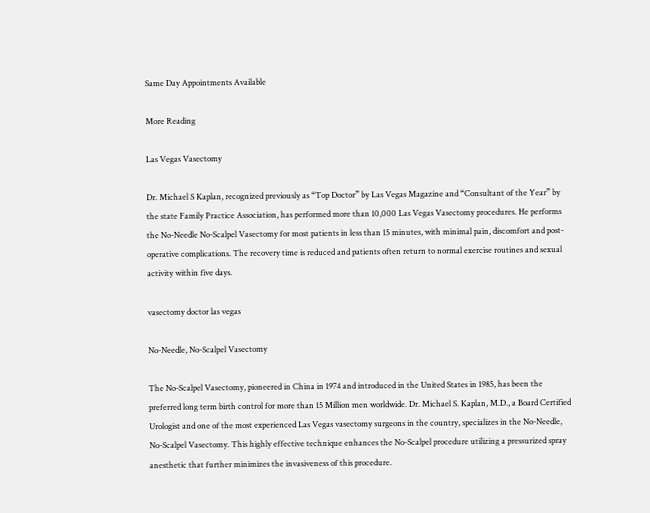Same Day Appointments Available

More Reading

Las Vegas Vasectomy

Dr. Michael S Kaplan, recognized previously as “Top Doctor” by Las Vegas Magazine and “Consultant of the Year” by the state Family Practice Association, has performed more than 10,000 Las Vegas Vasectomy procedures. He performs the No-Needle No-Scalpel Vasectomy for most patients in less than 15 minutes, with minimal pain, discomfort and post-operative complications. The recovery time is reduced and patients often return to normal exercise routines and sexual activity within five days.

vasectomy doctor las vegas

No-Needle, No-Scalpel Vasectomy

The No-Scalpel Vasectomy, pioneered in China in 1974 and introduced in the United States in 1985, has been the preferred long term birth control for more than 15 Million men worldwide. Dr. Michael S. Kaplan, M.D., a Board Certified Urologist and one of the most experienced Las Vegas vasectomy surgeons in the country, specializes in the No-Needle, No-Scalpel Vasectomy. This highly effective technique enhances the No-Scalpel procedure utilizing a pressurized spray anesthetic that further minimizes the invasiveness of this procedure.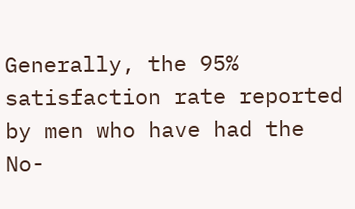Generally, the 95% satisfaction rate reported by men who have had the No-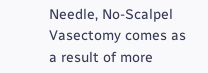Needle, No-Scalpel Vasectomy comes as a result of more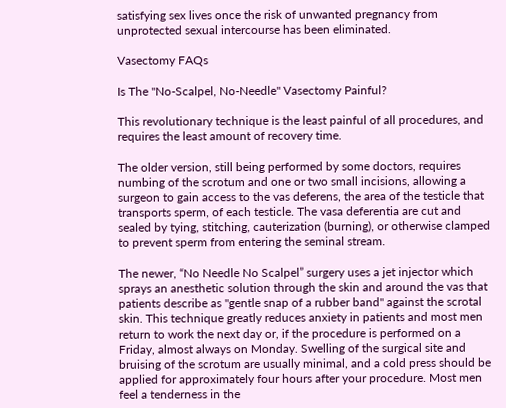satisfying sex lives once the risk of unwanted pregnancy from unprotected sexual intercourse has been eliminated.

Vasectomy FAQs

Is The "No-Scalpel, No-Needle" Vasectomy Painful?

This revolutionary technique is the least painful of all procedures, and requires the least amount of recovery time.

The older version, still being performed by some doctors, requires numbing of the scrotum and one or two small incisions, allowing a surgeon to gain access to the vas deferens, the area of the testicle that transports sperm, of each testicle. The vasa deferentia are cut and sealed by tying, stitching, cauterization (burning), or otherwise clamped to prevent sperm from entering the seminal stream.

The newer, “No Needle No Scalpel” surgery uses a jet injector which sprays an anesthetic solution through the skin and around the vas that patients describe as "gentle snap of a rubber band" against the scrotal skin. This technique greatly reduces anxiety in patients and most men return to work the next day or, if the procedure is performed on a Friday, almost always on Monday. Swelling of the surgical site and bruising of the scrotum are usually minimal, and a cold press should be applied for approximately four hours after your procedure. Most men feel a tenderness in the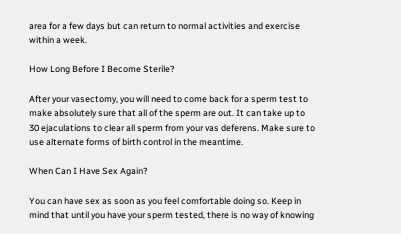area for a few days but can return to normal activities and exercise within a week.

How Long Before I Become Sterile?

After your vasectomy, you will need to come back for a sperm test to make absolutely sure that all of the sperm are out. It can take up to 30 ejaculations to clear all sperm from your vas deferens. Make sure to use alternate forms of birth control in the meantime.

When Can I Have Sex Again?

You can have sex as soon as you feel comfortable doing so. Keep in mind that until you have your sperm tested, there is no way of knowing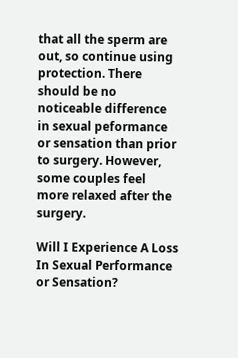that all the sperm are out, so continue using protection. There should be no noticeable difference in sexual peformance or sensation than prior to surgery. However, some couples feel more relaxed after the surgery.

Will I Experience A Loss In Sexual Performance or Sensation?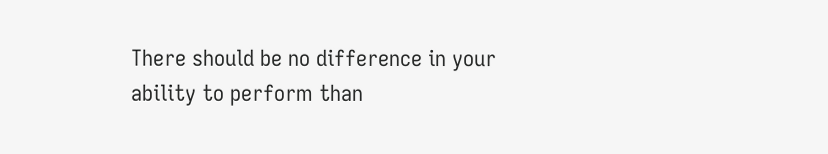There should be no difference in your ability to perform than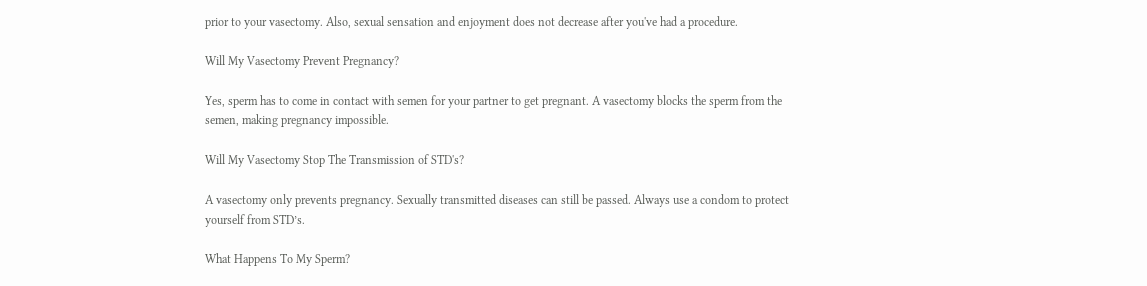prior to your vasectomy. Also, sexual sensation and enjoyment does not decrease after you've had a procedure.

Will My Vasectomy Prevent Pregnancy?

Yes, sperm has to come in contact with semen for your partner to get pregnant. A vasectomy blocks the sperm from the semen, making pregnancy impossible.

Will My Vasectomy Stop The Transmission of STD's?

A vasectomy only prevents pregnancy. Sexually transmitted diseases can still be passed. Always use a condom to protect yourself from STD’s.

What Happens To My Sperm?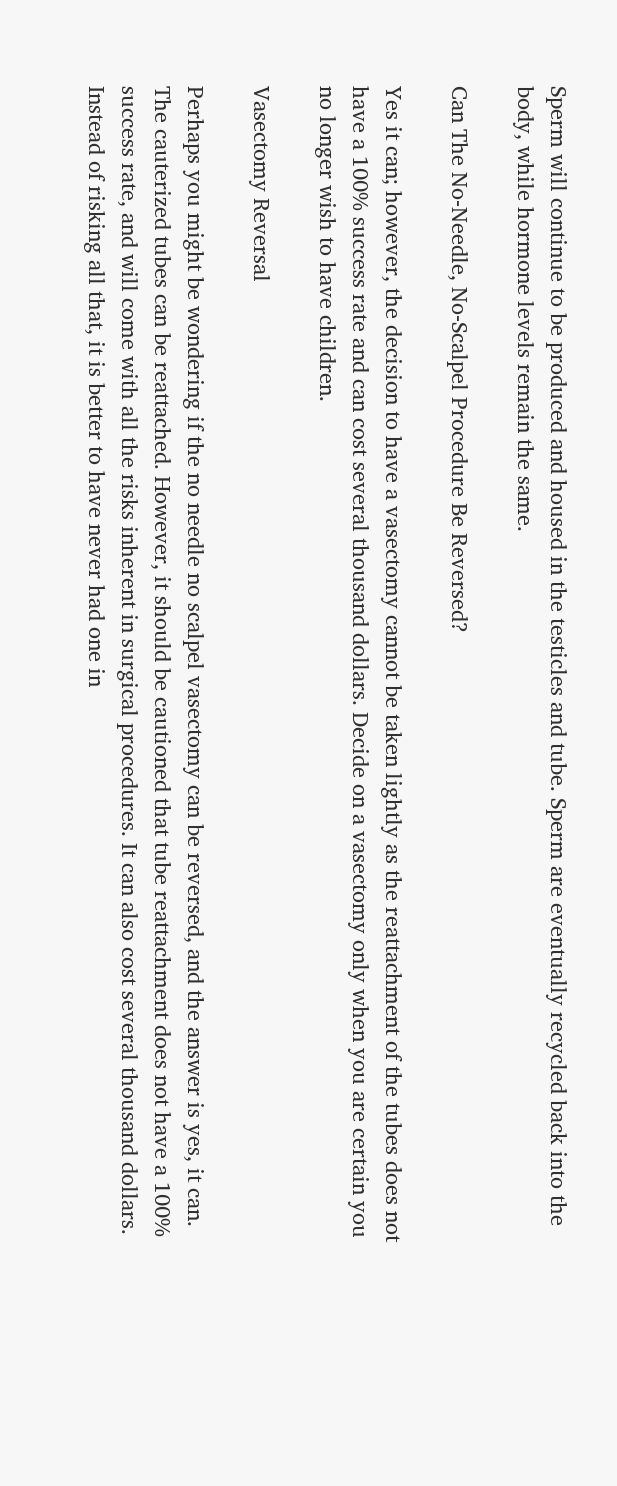Sperm will continue to be produced and housed in the testicles and tube. Sperm are eventually recycled back into the body, while hormone levels remain the same.

Can The No-Needle, No-Scalpel Procedure Be Reversed?

Yes it can; however, the decision to have a vasectomy cannot be taken lightly as the reattachment of the tubes does not have a 100% success rate and can cost several thousand dollars. Decide on a vasectomy only when you are certain you no longer wish to have children.

Vasectomy Reversal

Perhaps you might be wondering if the no needle no scalpel vasectomy can be reversed, and the answer is yes, it can. The cauterized tubes can be reattached. However, it should be cautioned that tube reattachment does not have a 100% success rate, and will come with all the risks inherent in surgical procedures. It can also cost several thousand dollars. Instead of risking all that, it is better to have never had one in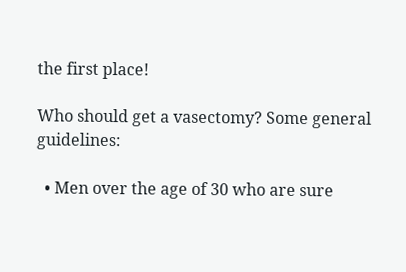the first place!

Who should get a vasectomy? Some general guidelines:

  • Men over the age of 30 who are sure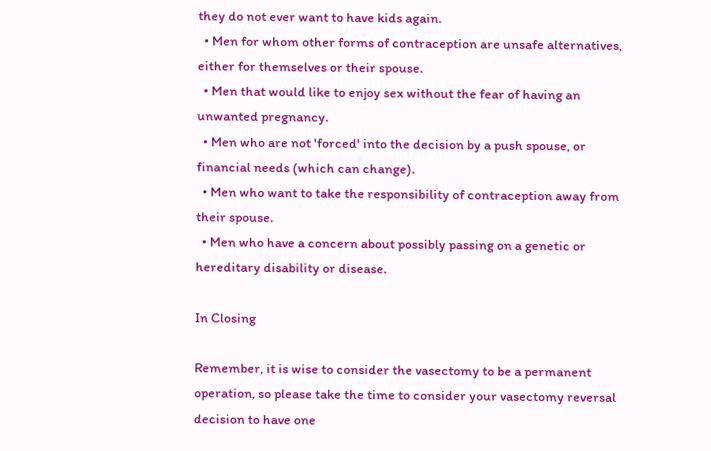they do not ever want to have kids again.
  • Men for whom other forms of contraception are unsafe alternatives, either for themselves or their spouse.
  • Men that would like to enjoy sex without the fear of having an unwanted pregnancy.
  • Men who are not 'forced' into the decision by a push spouse, or financial needs (which can change).
  • Men who want to take the responsibility of contraception away from their spouse.
  • Men who have a concern about possibly passing on a genetic or hereditary disability or disease.

In Closing

Remember, it is wise to consider the vasectomy to be a permanent operation, so please take the time to consider your vasectomy reversal decision to have one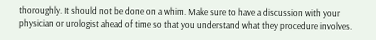thoroughly. It should not be done on a whim. Make sure to have a discussion with your physician or urologist ahead of time so that you understand what they procedure involves.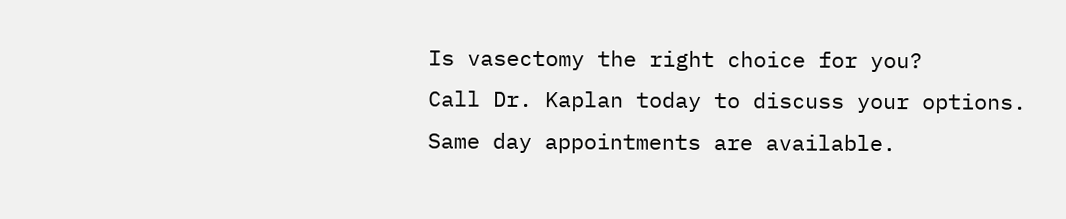Is vasectomy the right choice for you?
Call Dr. Kaplan today to discuss your options.
Same day appointments are available.